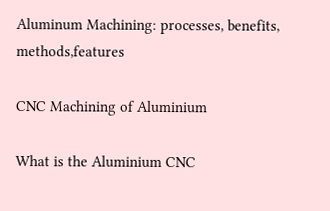Aluminum Machining: processes, benefits, methods,features

CNC Machining of Aluminium

What is the Aluminium CNC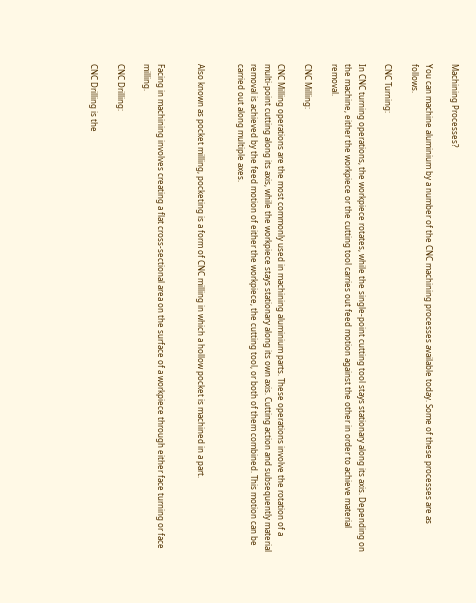Machining Processes?

You can machine aluminium by a number of the CNC machining processes available today. Some of these processes are as follows.

CNC Turning:

In CNC turning operations, the workpiece rotates, while the single-point cutting tool stays stationary along its axis. Depending on the machine, either the workpiece or the cutting tool carries out feed motion against the other in order to achieve material removal.

CNC Milling:

CNC Milling operations are the most commonly used in machining aluminium parts. These operations involve the rotation of a multi-point cutting along its axis, while the workpiece stays stationary along its own axis. Cutting action and subsequently material removal is achieved by the feed motion of either the workpiece, the cutting tool, or both of them combined. This motion can be carried out along multiple axes.


Also known as pocket milling, pocketing is a form of CNC milling in which a hollow pocket is machined in a part.


Facing in machining involves creating a flat cross-sectional area on the surface of a workpiece through either face turning or face milling.

CNC Drilling:

CNC Drilling is the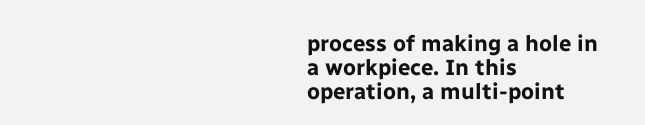process of making a hole in a workpiece. In this operation, a multi-point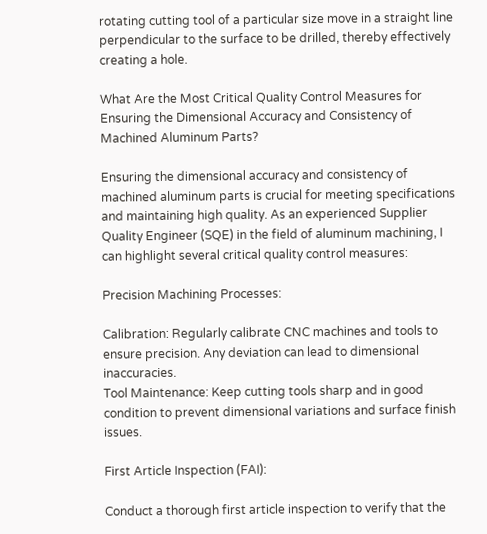rotating cutting tool of a particular size move in a straight line perpendicular to the surface to be drilled, thereby effectively creating a hole.

What Are the Most Critical Quality Control Measures for Ensuring the Dimensional Accuracy and Consistency of Machined Aluminum Parts?

Ensuring the dimensional accuracy and consistency of machined aluminum parts is crucial for meeting specifications and maintaining high quality. As an experienced Supplier Quality Engineer (SQE) in the field of aluminum machining, I can highlight several critical quality control measures:

Precision Machining Processes:

Calibration: Regularly calibrate CNC machines and tools to ensure precision. Any deviation can lead to dimensional inaccuracies.
Tool Maintenance: Keep cutting tools sharp and in good condition to prevent dimensional variations and surface finish issues.

First Article Inspection (FAI):

Conduct a thorough first article inspection to verify that the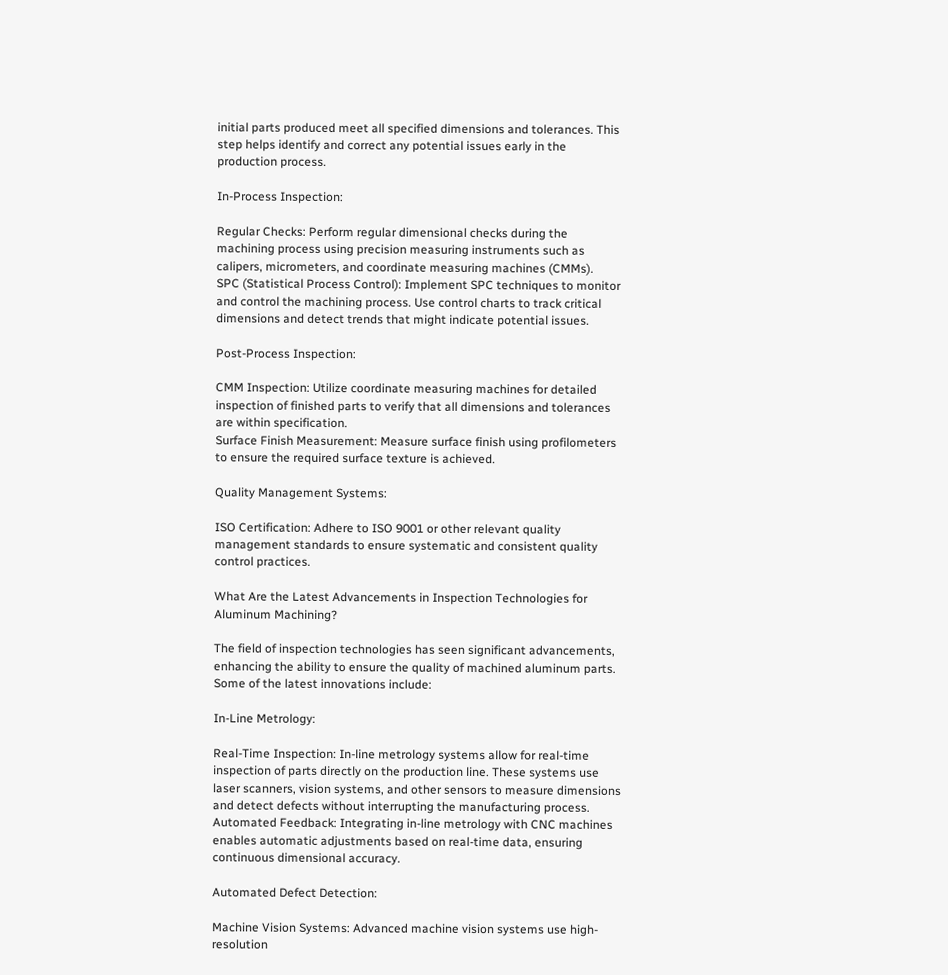initial parts produced meet all specified dimensions and tolerances. This step helps identify and correct any potential issues early in the production process.

In-Process Inspection:

Regular Checks: Perform regular dimensional checks during the machining process using precision measuring instruments such as calipers, micrometers, and coordinate measuring machines (CMMs).
SPC (Statistical Process Control): Implement SPC techniques to monitor and control the machining process. Use control charts to track critical dimensions and detect trends that might indicate potential issues.

Post-Process Inspection:

CMM Inspection: Utilize coordinate measuring machines for detailed inspection of finished parts to verify that all dimensions and tolerances are within specification.
Surface Finish Measurement: Measure surface finish using profilometers to ensure the required surface texture is achieved.

Quality Management Systems:

ISO Certification: Adhere to ISO 9001 or other relevant quality management standards to ensure systematic and consistent quality control practices.

What Are the Latest Advancements in Inspection Technologies for Aluminum Machining?

The field of inspection technologies has seen significant advancements, enhancing the ability to ensure the quality of machined aluminum parts. Some of the latest innovations include:

In-Line Metrology:

Real-Time Inspection: In-line metrology systems allow for real-time inspection of parts directly on the production line. These systems use laser scanners, vision systems, and other sensors to measure dimensions and detect defects without interrupting the manufacturing process.
Automated Feedback: Integrating in-line metrology with CNC machines enables automatic adjustments based on real-time data, ensuring continuous dimensional accuracy.

Automated Defect Detection:

Machine Vision Systems: Advanced machine vision systems use high-resolution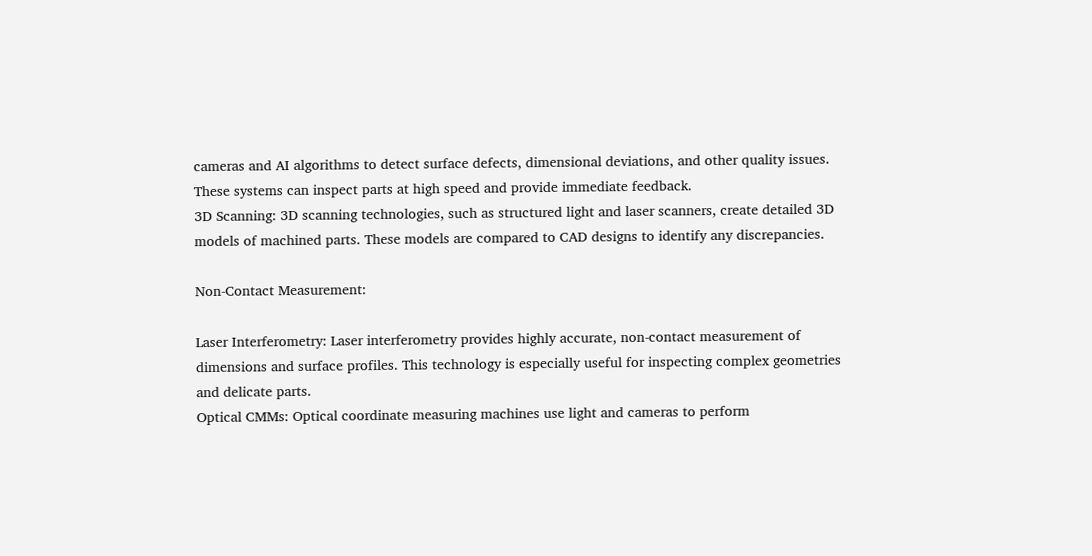cameras and AI algorithms to detect surface defects, dimensional deviations, and other quality issues. These systems can inspect parts at high speed and provide immediate feedback.
3D Scanning: 3D scanning technologies, such as structured light and laser scanners, create detailed 3D models of machined parts. These models are compared to CAD designs to identify any discrepancies.

Non-Contact Measurement:

Laser Interferometry: Laser interferometry provides highly accurate, non-contact measurement of dimensions and surface profiles. This technology is especially useful for inspecting complex geometries and delicate parts.
Optical CMMs: Optical coordinate measuring machines use light and cameras to perform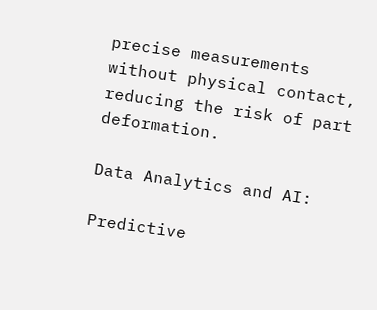precise measurements without physical contact, reducing the risk of part deformation.

Data Analytics and AI:

Predictive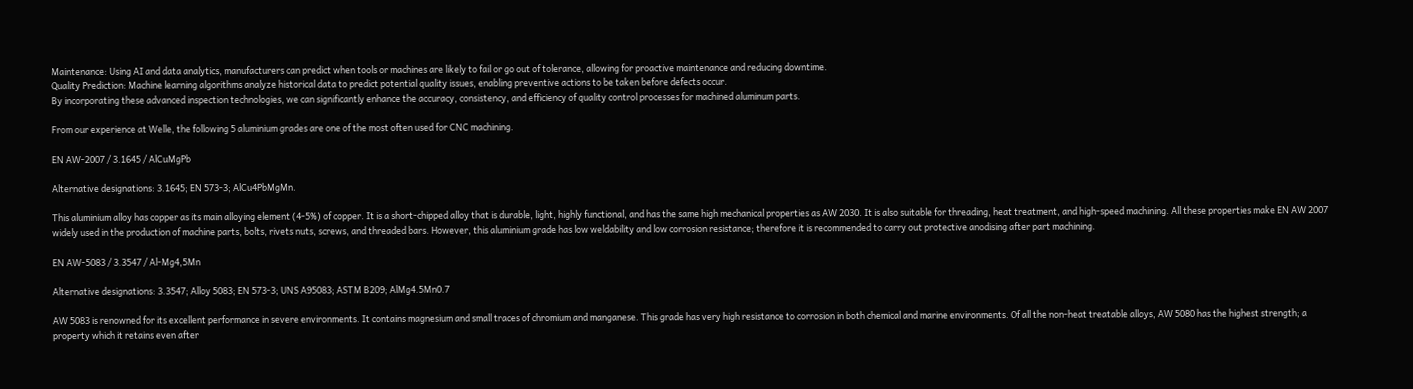Maintenance: Using AI and data analytics, manufacturers can predict when tools or machines are likely to fail or go out of tolerance, allowing for proactive maintenance and reducing downtime.
Quality Prediction: Machine learning algorithms analyze historical data to predict potential quality issues, enabling preventive actions to be taken before defects occur.
By incorporating these advanced inspection technologies, we can significantly enhance the accuracy, consistency, and efficiency of quality control processes for machined aluminum parts.

From our experience at Welle, the following 5 aluminium grades are one of the most often used for CNC machining.

EN AW-2007 / 3.1645 / AlCuMgPb

Alternative designations: 3.1645; EN 573-3; AlCu4PbMgMn.

This aluminium alloy has copper as its main alloying element (4-5%) of copper. It is a short-chipped alloy that is durable, light, highly functional, and has the same high mechanical properties as AW 2030. It is also suitable for threading, heat treatment, and high-speed machining. All these properties make EN AW 2007 widely used in the production of machine parts, bolts, rivets nuts, screws, and threaded bars. However, this aluminium grade has low weldability and low corrosion resistance; therefore it is recommended to carry out protective anodising after part machining.

EN AW-5083 / 3.3547 / Al-Mg4,5Mn

Alternative designations: 3.3547; Alloy 5083; EN 573-3; UNS A95083; ASTM B209; AlMg4.5Mn0.7

AW 5083 is renowned for its excellent performance in severe environments. It contains magnesium and small traces of chromium and manganese. This grade has very high resistance to corrosion in both chemical and marine environments. Of all the non-heat treatable alloys, AW 5080 has the highest strength; a property which it retains even after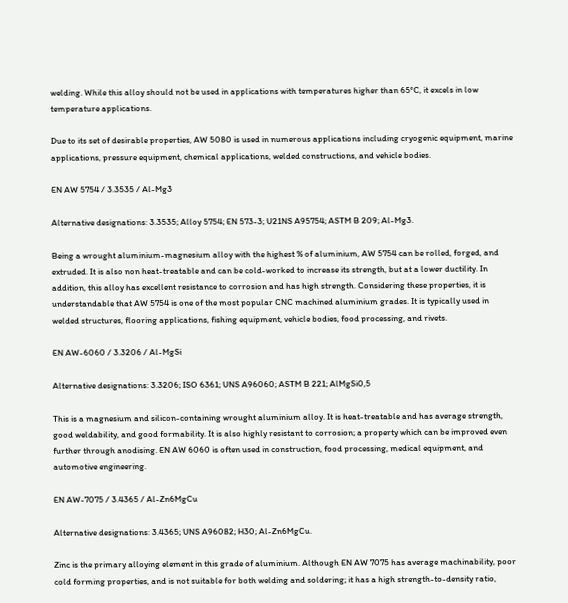welding. While this alloy should not be used in applications with temperatures higher than 65°C, it excels in low temperature applications.

Due to its set of desirable properties, AW 5080 is used in numerous applications including cryogenic equipment, marine applications, pressure equipment, chemical applications, welded constructions, and vehicle bodies.

EN AW 5754 / 3.3535 / Al-Mg3

Alternative designations: 3.3535; Alloy 5754; EN 573-3; U21NS A95754; ASTM B 209; Al-Mg3.

Being a wrought aluminium-magnesium alloy with the highest % of aluminium, AW 5754 can be rolled, forged, and extruded. It is also non heat-treatable and can be cold-worked to increase its strength, but at a lower ductility. In addition, this alloy has excellent resistance to corrosion and has high strength. Considering these properties, it is understandable that AW 5754 is one of the most popular CNC machined aluminium grades. It is typically used in welded structures, flooring applications, fishing equipment, vehicle bodies, food processing, and rivets.

EN AW-6060 / 3.3206 / Al-MgSi

Alternative designations: 3.3206; ISO 6361; UNS A96060; ASTM B 221; AlMgSi0,5

This is a magnesium and silicon-containing wrought aluminium alloy. It is heat-treatable and has average strength, good weldability, and good formability. It is also highly resistant to corrosion; a property which can be improved even further through anodising. EN AW 6060 is often used in construction, food processing, medical equipment, and automotive engineering.

EN AW-7075 / 3.4365 / Al-Zn6MgCu

Alternative designations: 3.4365; UNS A96082; H30; Al-Zn6MgCu.

Zinc is the primary alloying element in this grade of aluminium. Although EN AW 7075 has average machinability, poor cold forming properties, and is not suitable for both welding and soldering; it has a high strength-to-density ratio,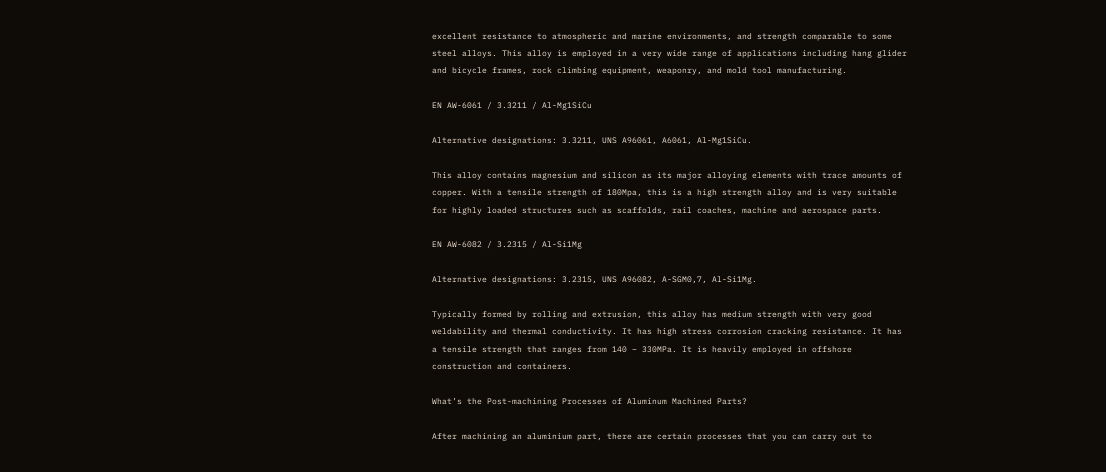excellent resistance to atmospheric and marine environments, and strength comparable to some steel alloys. This alloy is employed in a very wide range of applications including hang glider and bicycle frames, rock climbing equipment, weaponry, and mold tool manufacturing.

EN AW-6061 / 3.3211 / Al-Mg1SiCu

Alternative designations: 3.3211, UNS A96061, A6061, Al-Mg1SiCu.

This alloy contains magnesium and silicon as its major alloying elements with trace amounts of copper. With a tensile strength of 180Mpa, this is a high strength alloy and is very suitable for highly loaded structures such as scaffolds, rail coaches, machine and aerospace parts.

EN AW-6082 / 3.2315 / Al-Si1Mg

Alternative designations: 3.2315, UNS A96082, A-SGM0,7, Al-Si1Mg.

Typically formed by rolling and extrusion, this alloy has medium strength with very good weldability and thermal conductivity. It has high stress corrosion cracking resistance. It has a tensile strength that ranges from 140 – 330MPa. It is heavily employed in offshore construction and containers.

What’s the Post-machining Processes of Aluminum Machined Parts?

After machining an aluminium part, there are certain processes that you can carry out to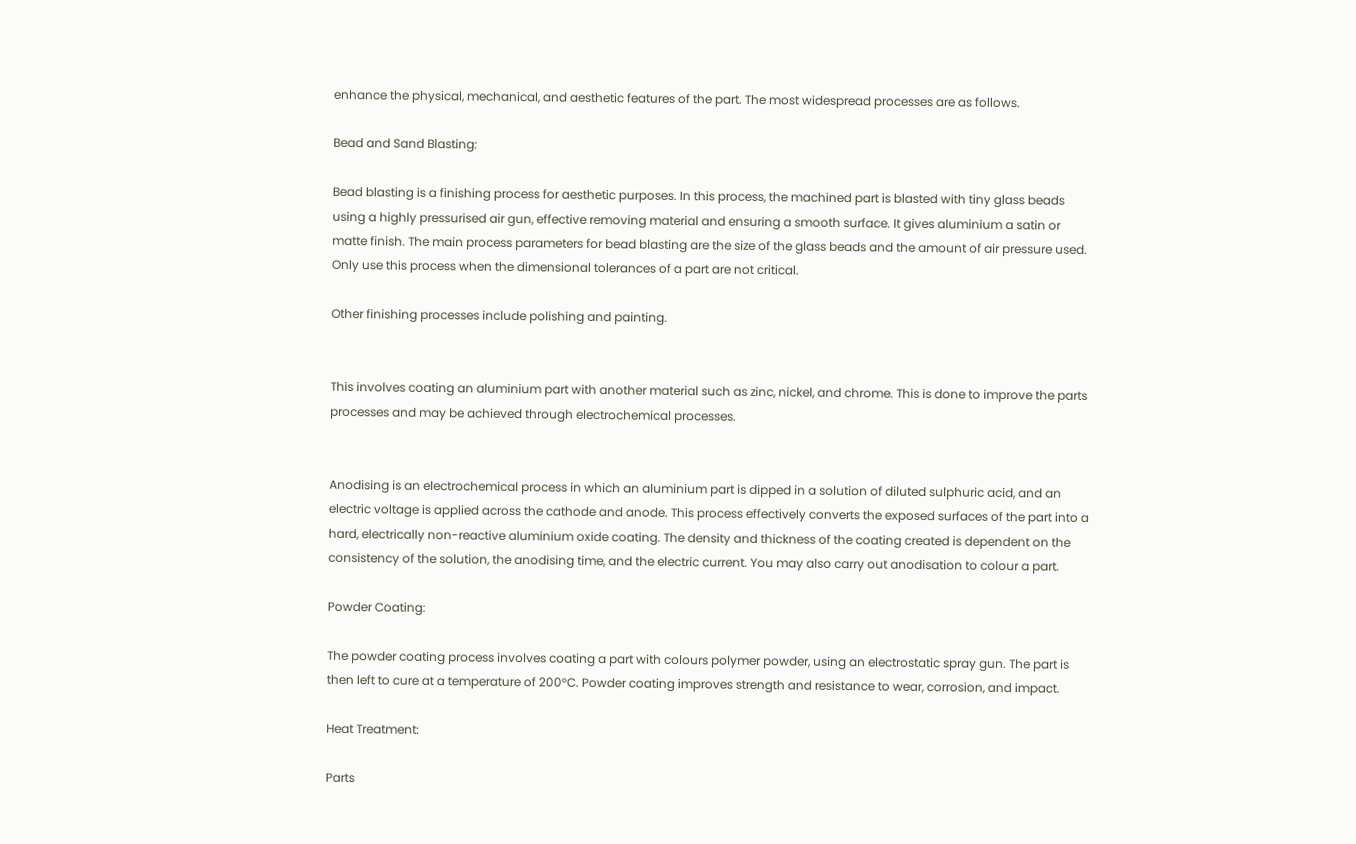enhance the physical, mechanical, and aesthetic features of the part. The most widespread processes are as follows.

Bead and Sand Blasting:

Bead blasting is a finishing process for aesthetic purposes. In this process, the machined part is blasted with tiny glass beads using a highly pressurised air gun, effective removing material and ensuring a smooth surface. It gives aluminium a satin or matte finish. The main process parameters for bead blasting are the size of the glass beads and the amount of air pressure used. Only use this process when the dimensional tolerances of a part are not critical.

Other finishing processes include polishing and painting.


This involves coating an aluminium part with another material such as zinc, nickel, and chrome. This is done to improve the parts processes and may be achieved through electrochemical processes.


Anodising is an electrochemical process in which an aluminium part is dipped in a solution of diluted sulphuric acid, and an electric voltage is applied across the cathode and anode. This process effectively converts the exposed surfaces of the part into a hard, electrically non-reactive aluminium oxide coating. The density and thickness of the coating created is dependent on the consistency of the solution, the anodising time, and the electric current. You may also carry out anodisation to colour a part.

Powder Coating:

The powder coating process involves coating a part with colours polymer powder, using an electrostatic spray gun. The part is then left to cure at a temperature of 200°C. Powder coating improves strength and resistance to wear, corrosion, and impact.

Heat Treatment:

Parts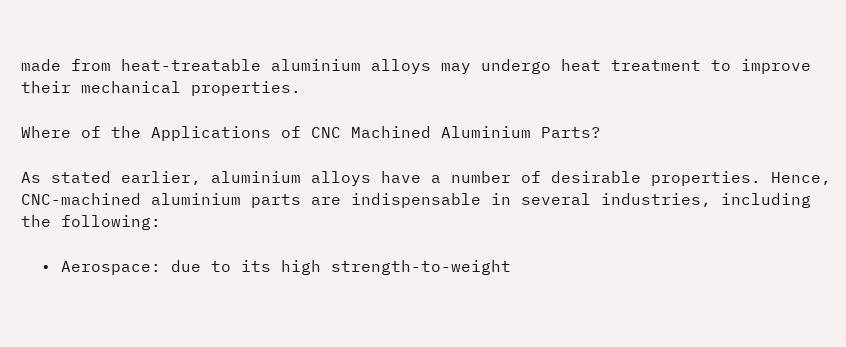made from heat-treatable aluminium alloys may undergo heat treatment to improve their mechanical properties.

Where of the Applications of CNC Machined Aluminium Parts?

As stated earlier, aluminium alloys have a number of desirable properties. Hence, CNC-machined aluminium parts are indispensable in several industries, including the following:

  • Aerospace: due to its high strength-to-weight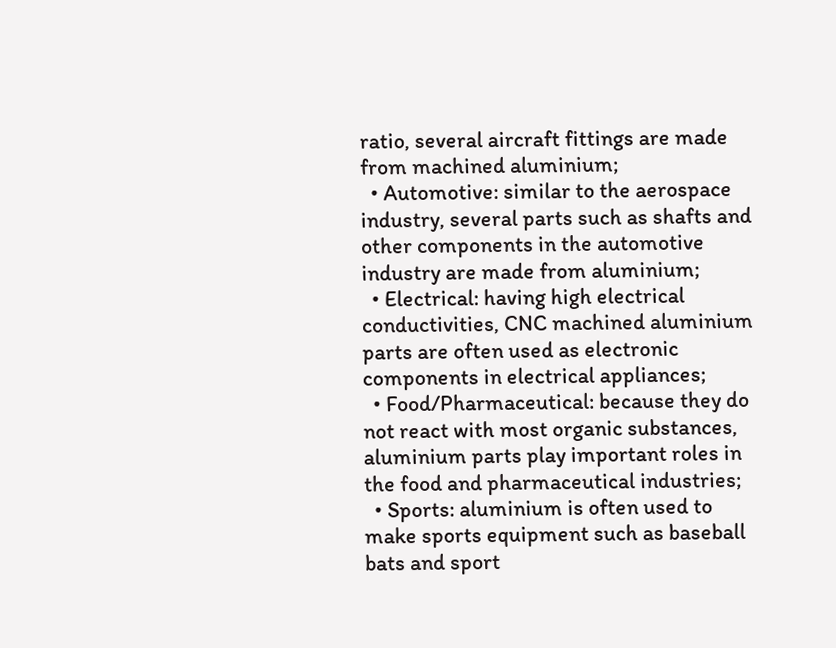ratio, several aircraft fittings are made from machined aluminium;
  • Automotive: similar to the aerospace industry, several parts such as shafts and other components in the automotive industry are made from aluminium;
  • Electrical: having high electrical conductivities, CNC machined aluminium parts are often used as electronic components in electrical appliances;
  • Food/Pharmaceutical: because they do not react with most organic substances, aluminium parts play important roles in the food and pharmaceutical industries;
  • Sports: aluminium is often used to make sports equipment such as baseball bats and sport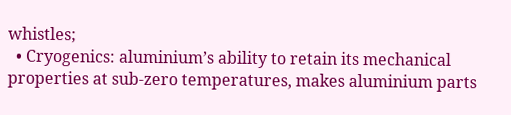whistles;
  • Cryogenics: aluminium’s ability to retain its mechanical properties at sub-zero temperatures, makes aluminium parts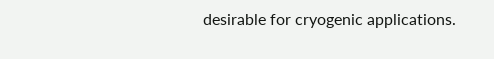desirable for cryogenic applications.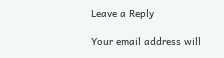Leave a Reply

Your email address will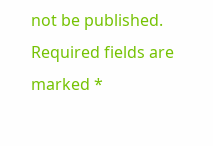not be published. Required fields are marked *